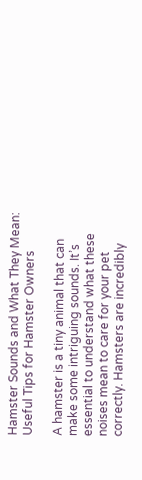Hamster Sounds and What They Mean: Useful Tips for Hamster Owners

A hamster is a tiny animal that can make some intriguing sounds. It’s essential to understand what these noises mean to care for your pet correctly. Hamsters are incredibly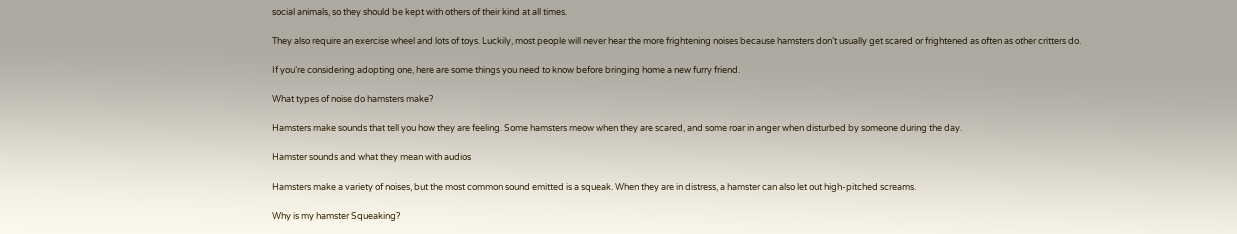social animals, so they should be kept with others of their kind at all times.

They also require an exercise wheel and lots of toys. Luckily, most people will never hear the more frightening noises because hamsters don’t usually get scared or frightened as often as other critters do.

If you’re considering adopting one, here are some things you need to know before bringing home a new furry friend.

What types of noise do hamsters make?

Hamsters make sounds that tell you how they are feeling. Some hamsters meow when they are scared, and some roar in anger when disturbed by someone during the day.

Hamster sounds and what they mean with audios

Hamsters make a variety of noises, but the most common sound emitted is a squeak. When they are in distress, a hamster can also let out high-pitched screams.

Why is my hamster Squeaking?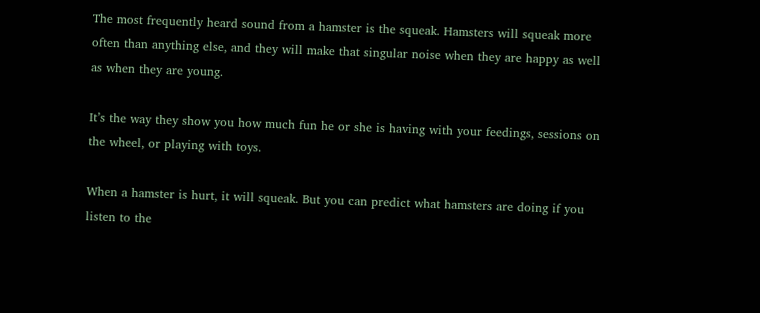The most frequently heard sound from a hamster is the squeak. Hamsters will squeak more often than anything else, and they will make that singular noise when they are happy as well as when they are young.

It’s the way they show you how much fun he or she is having with your feedings, sessions on the wheel, or playing with toys.

When a hamster is hurt, it will squeak. But you can predict what hamsters are doing if you listen to the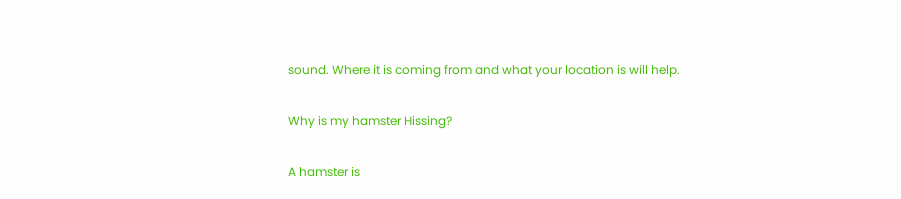sound. Where it is coming from and what your location is will help.

Why is my hamster Hissing?

A hamster is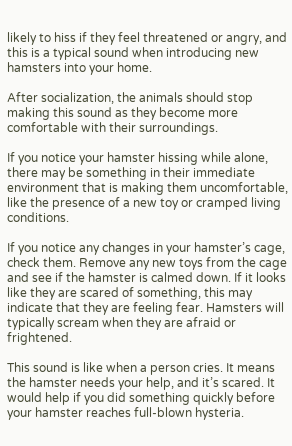likely to hiss if they feel threatened or angry, and this is a typical sound when introducing new hamsters into your home.

After socialization, the animals should stop making this sound as they become more comfortable with their surroundings.

If you notice your hamster hissing while alone, there may be something in their immediate environment that is making them uncomfortable, like the presence of a new toy or cramped living conditions.

If you notice any changes in your hamster’s cage, check them. Remove any new toys from the cage and see if the hamster is calmed down. If it looks like they are scared of something, this may indicate that they are feeling fear. Hamsters will typically scream when they are afraid or frightened.

This sound is like when a person cries. It means the hamster needs your help, and it’s scared. It would help if you did something quickly before your hamster reaches full-blown hysteria.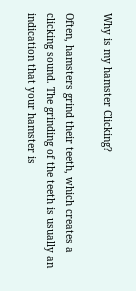Why is my hamster Clicking?

Often, hamsters grind their teeth, which creates a clicking sound. The grinding of the teeth is usually an indication that your hamster is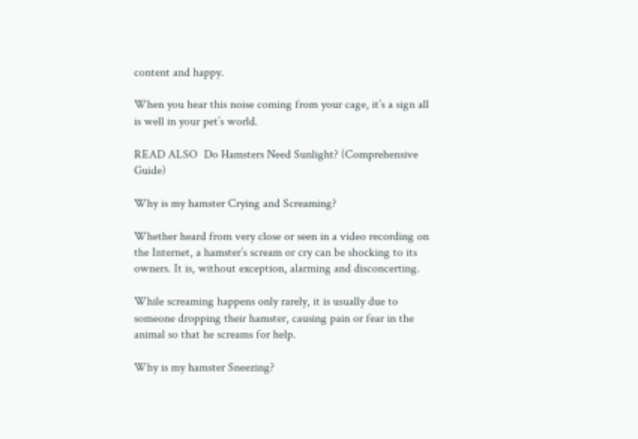content and happy.

When you hear this noise coming from your cage, it’s a sign all is well in your pet’s world.

READ ALSO  Do Hamsters Need Sunlight? (Comprehensive Guide)

Why is my hamster Crying and Screaming?

Whether heard from very close or seen in a video recording on the Internet, a hamster’s scream or cry can be shocking to its owners. It is, without exception, alarming and disconcerting.

While screaming happens only rarely, it is usually due to someone dropping their hamster, causing pain or fear in the animal so that he screams for help.

Why is my hamster Sneezing?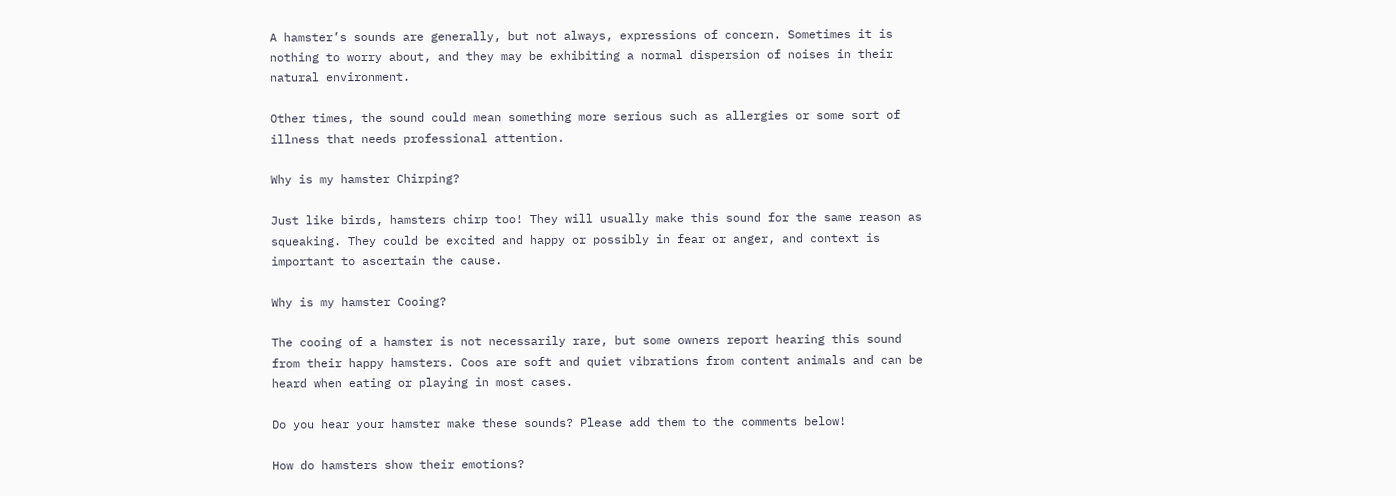A hamster’s sounds are generally, but not always, expressions of concern. Sometimes it is nothing to worry about, and they may be exhibiting a normal dispersion of noises in their natural environment.

Other times, the sound could mean something more serious such as allergies or some sort of illness that needs professional attention.

Why is my hamster Chirping?

Just like birds, hamsters chirp too! They will usually make this sound for the same reason as squeaking. They could be excited and happy or possibly in fear or anger, and context is important to ascertain the cause.

Why is my hamster Cooing?

The cooing of a hamster is not necessarily rare, but some owners report hearing this sound from their happy hamsters. Coos are soft and quiet vibrations from content animals and can be heard when eating or playing in most cases.

Do you hear your hamster make these sounds? Please add them to the comments below!

How do hamsters show their emotions?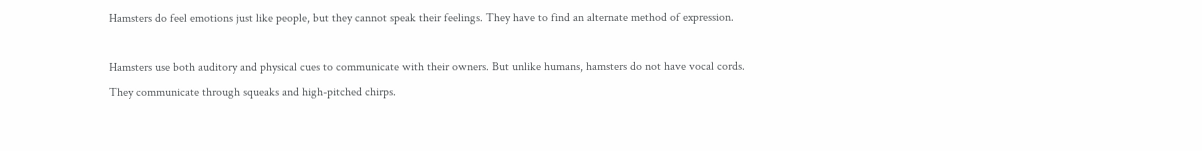Hamsters do feel emotions just like people, but they cannot speak their feelings. They have to find an alternate method of expression.

Hamsters use both auditory and physical cues to communicate with their owners. But unlike humans, hamsters do not have vocal cords. They communicate through squeaks and high-pitched chirps.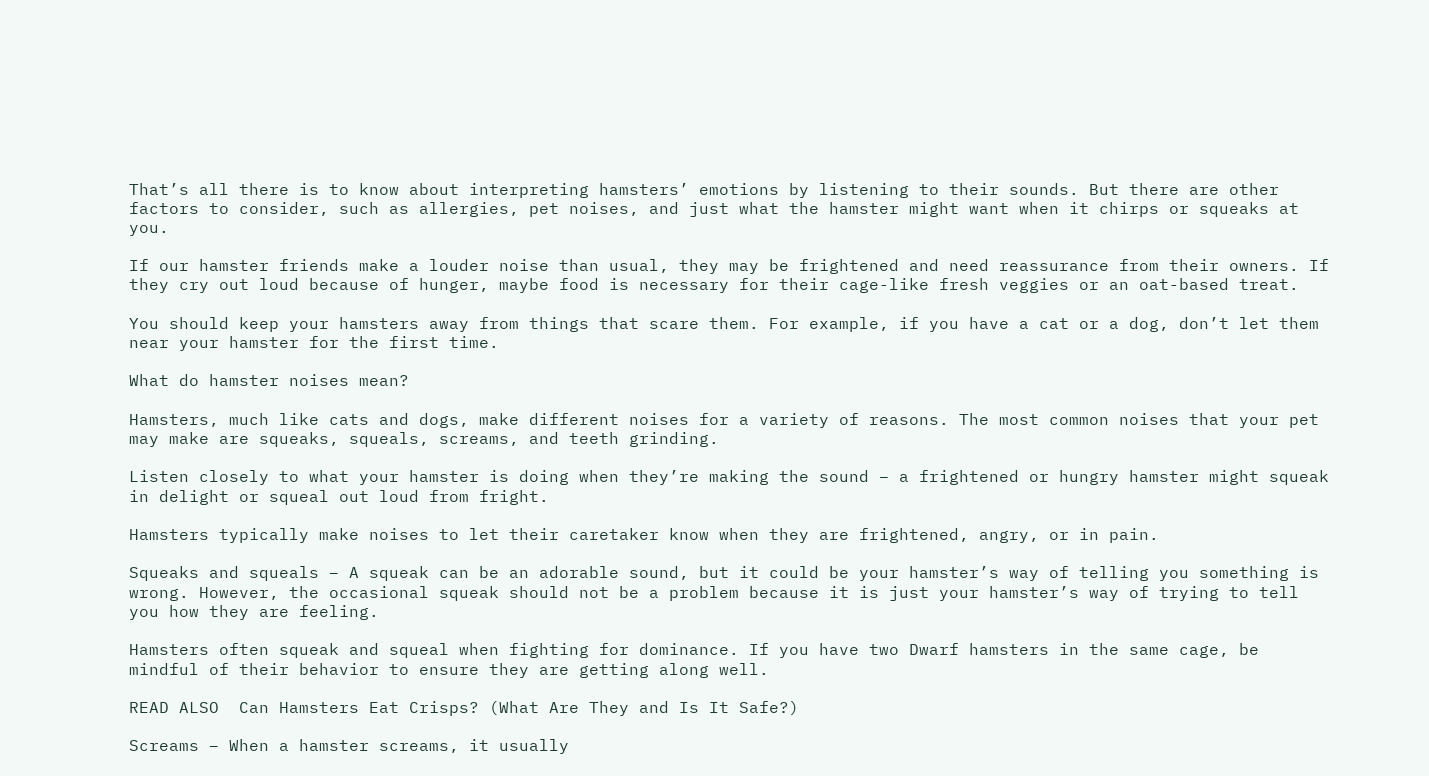That’s all there is to know about interpreting hamsters’ emotions by listening to their sounds. But there are other factors to consider, such as allergies, pet noises, and just what the hamster might want when it chirps or squeaks at you.

If our hamster friends make a louder noise than usual, they may be frightened and need reassurance from their owners. If they cry out loud because of hunger, maybe food is necessary for their cage-like fresh veggies or an oat-based treat.

You should keep your hamsters away from things that scare them. For example, if you have a cat or a dog, don’t let them near your hamster for the first time.

What do hamster noises mean?

Hamsters, much like cats and dogs, make different noises for a variety of reasons. The most common noises that your pet may make are squeaks, squeals, screams, and teeth grinding.

Listen closely to what your hamster is doing when they’re making the sound – a frightened or hungry hamster might squeak in delight or squeal out loud from fright.

Hamsters typically make noises to let their caretaker know when they are frightened, angry, or in pain.

Squeaks and squeals – A squeak can be an adorable sound, but it could be your hamster’s way of telling you something is wrong. However, the occasional squeak should not be a problem because it is just your hamster’s way of trying to tell you how they are feeling.

Hamsters often squeak and squeal when fighting for dominance. If you have two Dwarf hamsters in the same cage, be mindful of their behavior to ensure they are getting along well.

READ ALSO  Can Hamsters Eat Crisps? (What Are They and Is It Safe?)

Screams – When a hamster screams, it usually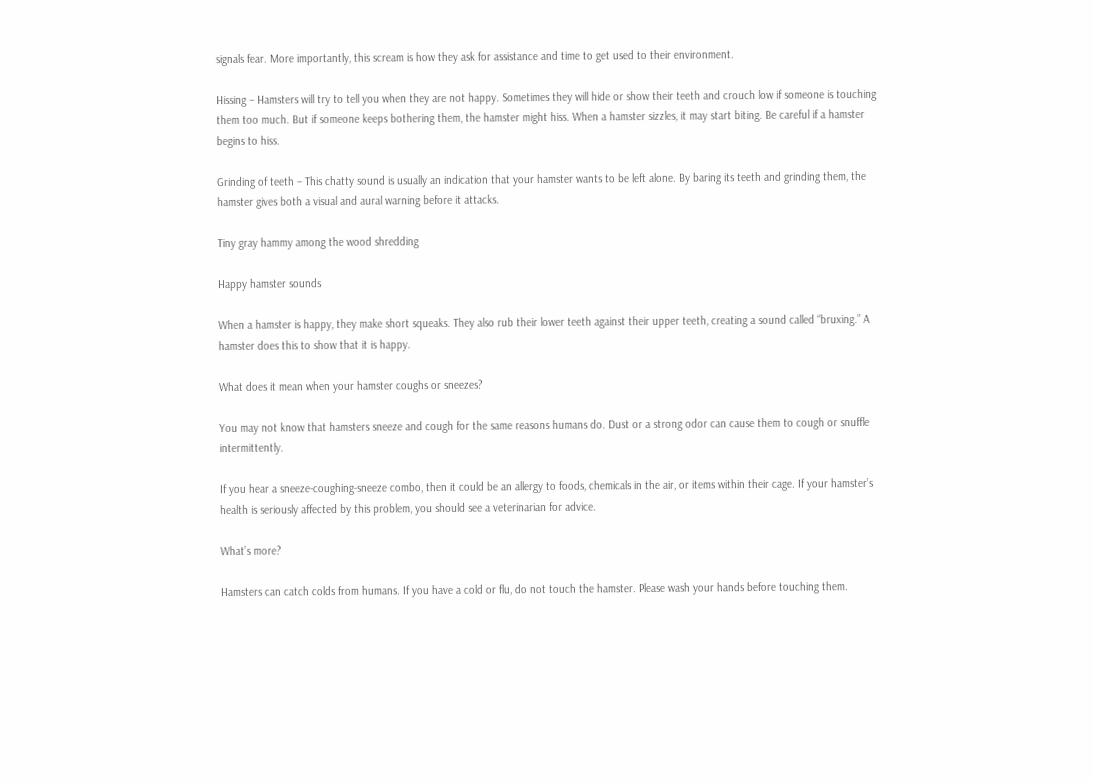signals fear. More importantly, this scream is how they ask for assistance and time to get used to their environment.

Hissing – Hamsters will try to tell you when they are not happy. Sometimes they will hide or show their teeth and crouch low if someone is touching them too much. But if someone keeps bothering them, the hamster might hiss. When a hamster sizzles, it may start biting. Be careful if a hamster begins to hiss.

Grinding of teeth – This chatty sound is usually an indication that your hamster wants to be left alone. By baring its teeth and grinding them, the hamster gives both a visual and aural warning before it attacks.

Tiny gray hammy among the wood shredding

Happy hamster sounds

When a hamster is happy, they make short squeaks. They also rub their lower teeth against their upper teeth, creating a sound called “bruxing.” A hamster does this to show that it is happy.

What does it mean when your hamster coughs or sneezes?

You may not know that hamsters sneeze and cough for the same reasons humans do. Dust or a strong odor can cause them to cough or snuffle intermittently.

If you hear a sneeze-coughing-sneeze combo, then it could be an allergy to foods, chemicals in the air, or items within their cage. If your hamster’s health is seriously affected by this problem, you should see a veterinarian for advice.

What’s more?

Hamsters can catch colds from humans. If you have a cold or flu, do not touch the hamster. Please wash your hands before touching them.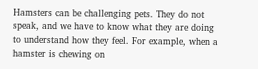Hamsters can be challenging pets. They do not speak, and we have to know what they are doing to understand how they feel. For example, when a hamster is chewing on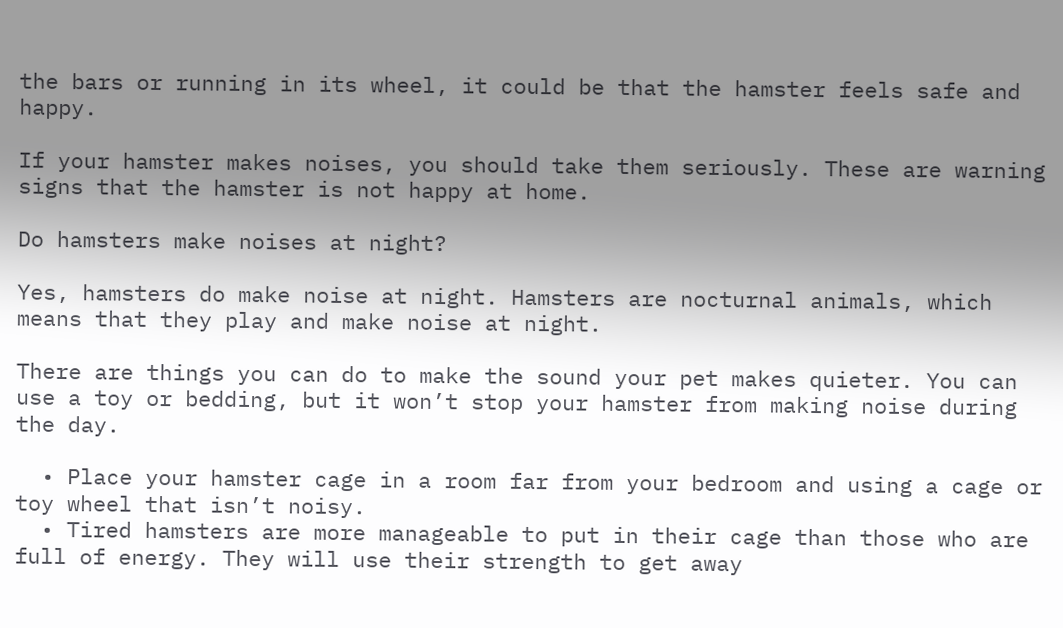the bars or running in its wheel, it could be that the hamster feels safe and happy.

If your hamster makes noises, you should take them seriously. These are warning signs that the hamster is not happy at home.

Do hamsters make noises at night?

Yes, hamsters do make noise at night. Hamsters are nocturnal animals, which means that they play and make noise at night.

There are things you can do to make the sound your pet makes quieter. You can use a toy or bedding, but it won’t stop your hamster from making noise during the day.

  • Place your hamster cage in a room far from your bedroom and using a cage or toy wheel that isn’t noisy.
  • Tired hamsters are more manageable to put in their cage than those who are full of energy. They will use their strength to get away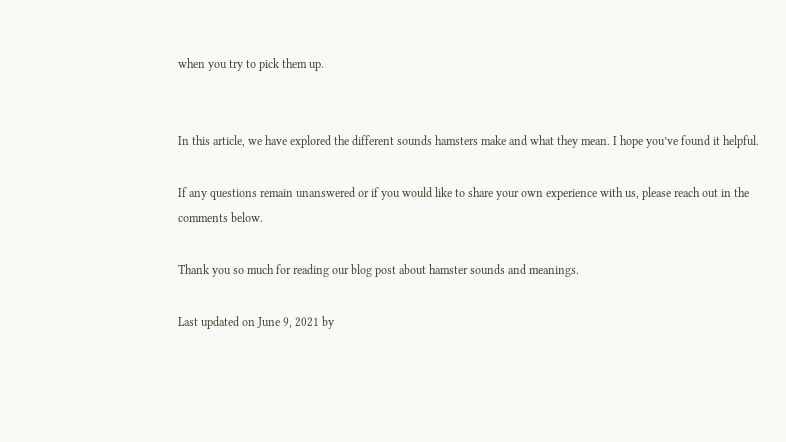when you try to pick them up.


In this article, we have explored the different sounds hamsters make and what they mean. I hope you’ve found it helpful.

If any questions remain unanswered or if you would like to share your own experience with us, please reach out in the comments below.

Thank you so much for reading our blog post about hamster sounds and meanings.

Last updated on June 9, 2021 by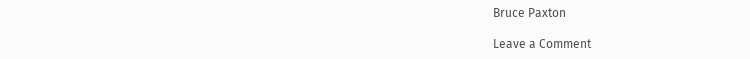Bruce Paxton

Leave a Comment